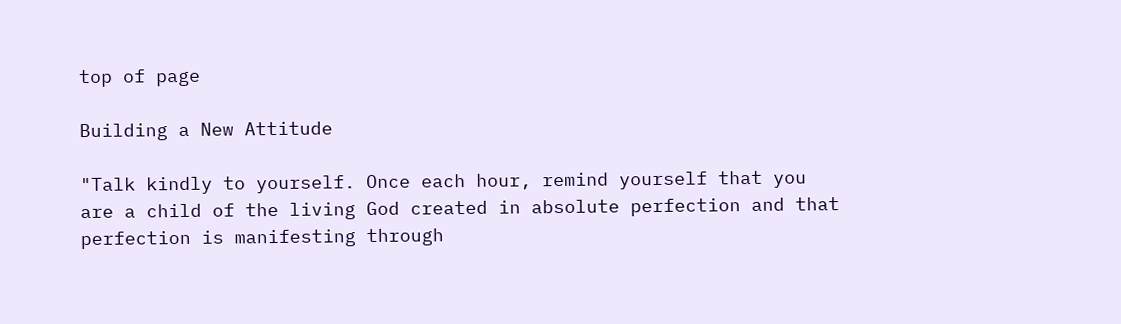top of page

Building a New Attitude

"Talk kindly to yourself. Once each hour, remind yourself that you are a child of the living God created in absolute perfection and that perfection is manifesting through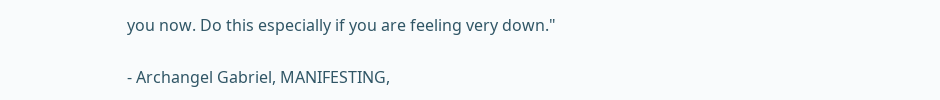you now. Do this especially if you are feeling very down."

- Archangel Gabriel, MANIFESTING,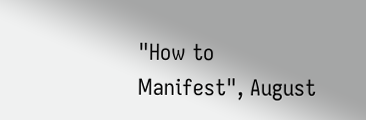"How to Manifest", August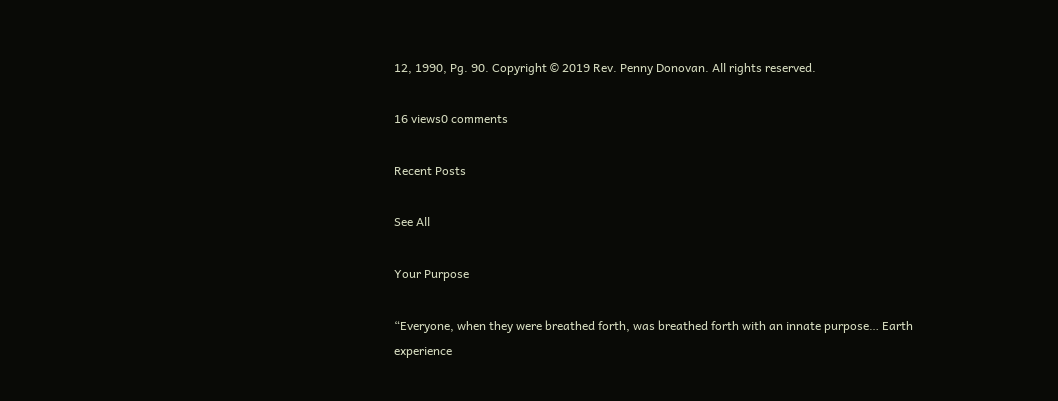12, 1990, Pg. 90. Copyright © 2019 Rev. Penny Donovan. All rights reserved.

16 views0 comments

Recent Posts

See All

Your Purpose

“Everyone, when they were breathed forth, was breathed forth with an innate purpose… Earth experience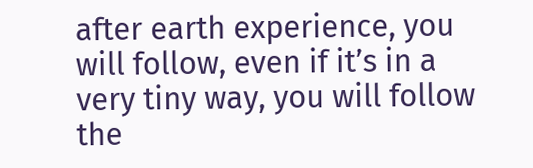after earth experience, you will follow, even if it’s in a very tiny way, you will follow the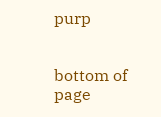purp


bottom of page